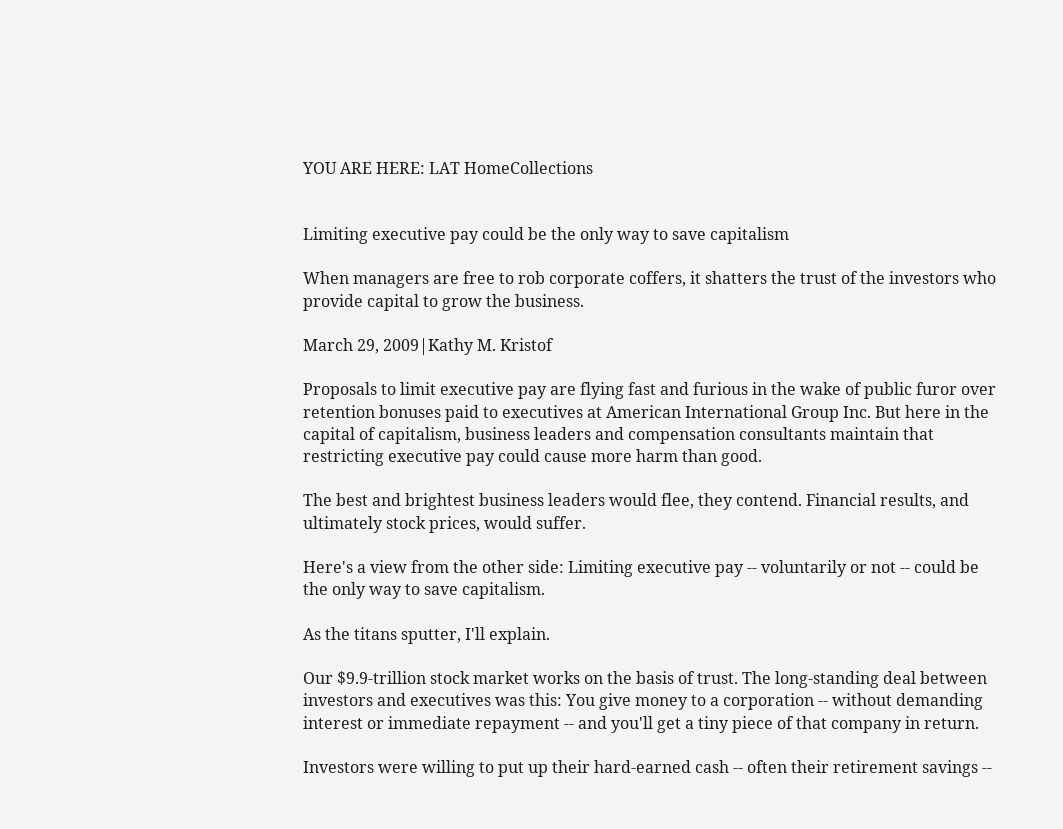YOU ARE HERE: LAT HomeCollections


Limiting executive pay could be the only way to save capitalism

When managers are free to rob corporate coffers, it shatters the trust of the investors who provide capital to grow the business.

March 29, 2009|Kathy M. Kristof

Proposals to limit executive pay are flying fast and furious in the wake of public furor over retention bonuses paid to executives at American International Group Inc. But here in the capital of capitalism, business leaders and compensation consultants maintain that restricting executive pay could cause more harm than good.

The best and brightest business leaders would flee, they contend. Financial results, and ultimately stock prices, would suffer.

Here's a view from the other side: Limiting executive pay -- voluntarily or not -- could be the only way to save capitalism.

As the titans sputter, I'll explain.

Our $9.9-trillion stock market works on the basis of trust. The long-standing deal between investors and executives was this: You give money to a corporation -- without demanding interest or immediate repayment -- and you'll get a tiny piece of that company in return.

Investors were willing to put up their hard-earned cash -- often their retirement savings --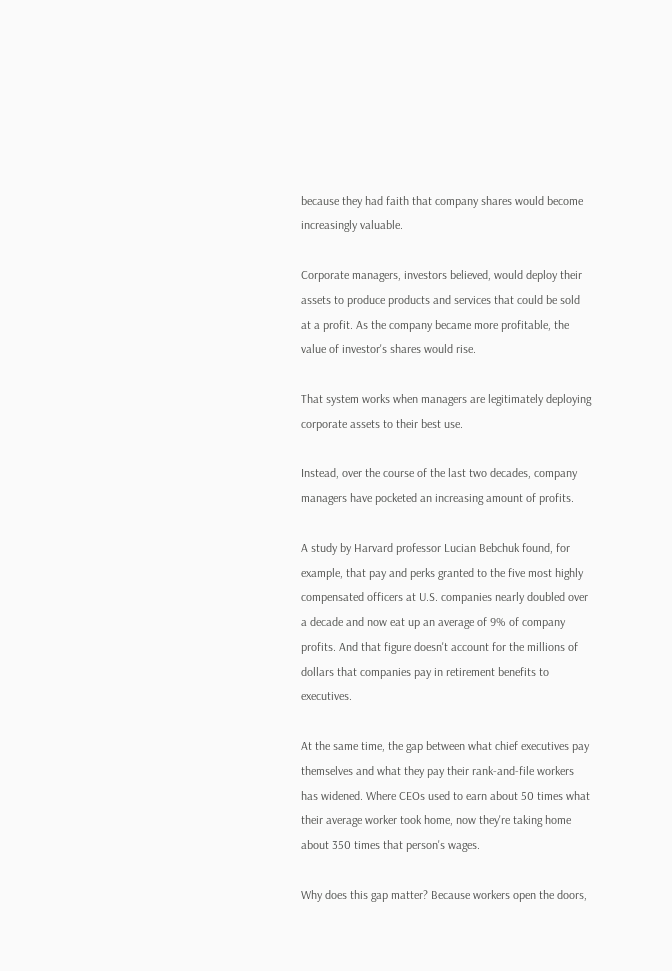because they had faith that company shares would become increasingly valuable.

Corporate managers, investors believed, would deploy their assets to produce products and services that could be sold at a profit. As the company became more profitable, the value of investor's shares would rise.

That system works when managers are legitimately deploying corporate assets to their best use.

Instead, over the course of the last two decades, company managers have pocketed an increasing amount of profits.

A study by Harvard professor Lucian Bebchuk found, for example, that pay and perks granted to the five most highly compensated officers at U.S. companies nearly doubled over a decade and now eat up an average of 9% of company profits. And that figure doesn't account for the millions of dollars that companies pay in retirement benefits to executives.

At the same time, the gap between what chief executives pay themselves and what they pay their rank-and-file workers has widened. Where CEOs used to earn about 50 times what their average worker took home, now they're taking home about 350 times that person's wages.

Why does this gap matter? Because workers open the doors,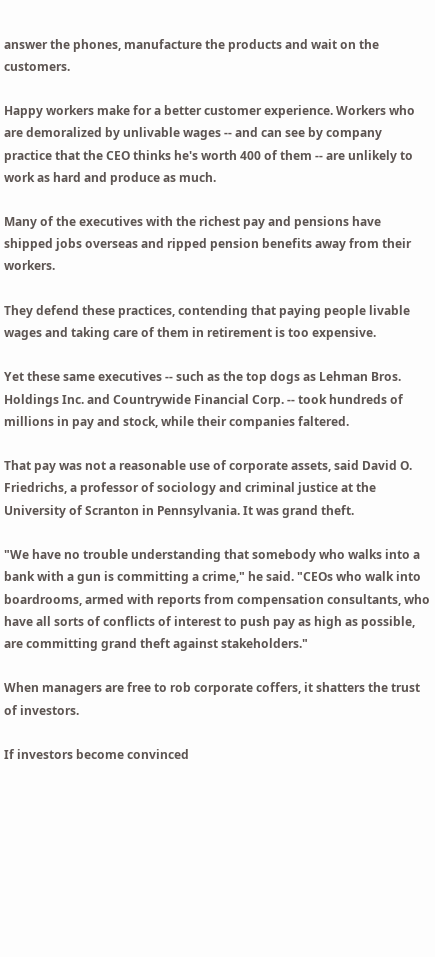answer the phones, manufacture the products and wait on the customers.

Happy workers make for a better customer experience. Workers who are demoralized by unlivable wages -- and can see by company practice that the CEO thinks he's worth 400 of them -- are unlikely to work as hard and produce as much.

Many of the executives with the richest pay and pensions have shipped jobs overseas and ripped pension benefits away from their workers.

They defend these practices, contending that paying people livable wages and taking care of them in retirement is too expensive.

Yet these same executives -- such as the top dogs as Lehman Bros. Holdings Inc. and Countrywide Financial Corp. -- took hundreds of millions in pay and stock, while their companies faltered.

That pay was not a reasonable use of corporate assets, said David O. Friedrichs, a professor of sociology and criminal justice at the University of Scranton in Pennsylvania. It was grand theft.

"We have no trouble understanding that somebody who walks into a bank with a gun is committing a crime," he said. "CEOs who walk into boardrooms, armed with reports from compensation consultants, who have all sorts of conflicts of interest to push pay as high as possible, are committing grand theft against stakeholders."

When managers are free to rob corporate coffers, it shatters the trust of investors.

If investors become convinced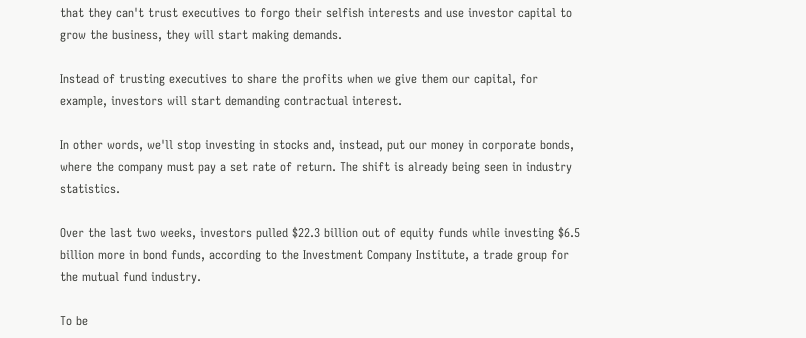that they can't trust executives to forgo their selfish interests and use investor capital to grow the business, they will start making demands.

Instead of trusting executives to share the profits when we give them our capital, for example, investors will start demanding contractual interest.

In other words, we'll stop investing in stocks and, instead, put our money in corporate bonds, where the company must pay a set rate of return. The shift is already being seen in industry statistics.

Over the last two weeks, investors pulled $22.3 billion out of equity funds while investing $6.5 billion more in bond funds, according to the Investment Company Institute, a trade group for the mutual fund industry.

To be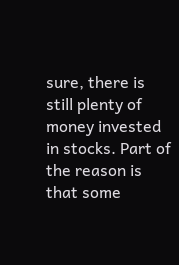sure, there is still plenty of money invested in stocks. Part of the reason is that some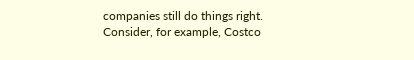companies still do things right. Consider, for example, Costco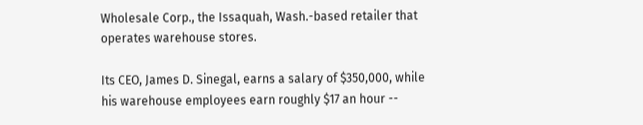Wholesale Corp., the Issaquah, Wash.-based retailer that operates warehouse stores.

Its CEO, James D. Sinegal, earns a salary of $350,000, while his warehouse employees earn roughly $17 an hour --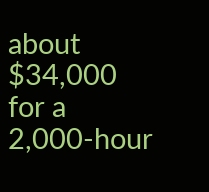about $34,000 for a 2,000-hour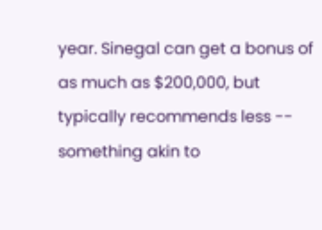year. Sinegal can get a bonus of as much as $200,000, but typically recommends less -- something akin to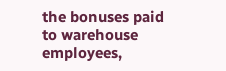the bonuses paid to warehouse employees,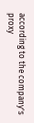according to the company's proxy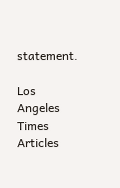statement.

Los Angeles Times Articles